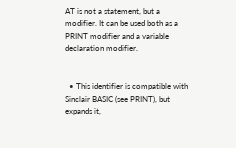AT is not a statement, but a modifier. It can be used both as a PRINT modifier and a variable declaration modifier.


  • This identifier is compatible with Sinclair BASIC (see PRINT), but expands it,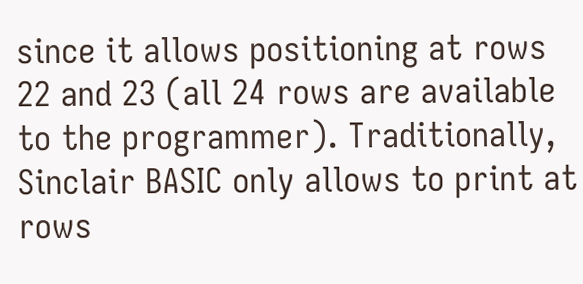since it allows positioning at rows 22 and 23 (all 24 rows are available to the programmer). Traditionally, Sinclair BASIC only allows to print at rows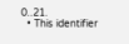0..21.
  • This identifier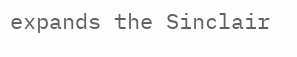expands the Sinclair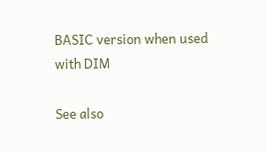BASIC version when used with DIM

See also